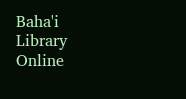Baha'i Library Online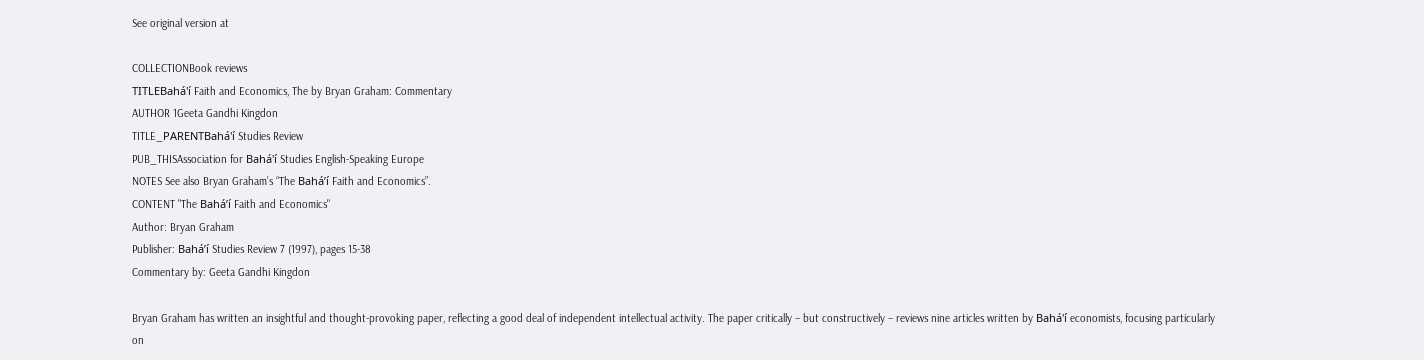See original version at

COLLECTIONBook reviews
TITLEBahá'í Faith and Economics, The by Bryan Graham: Commentary
AUTHOR 1Geeta Gandhi Kingdon
TITLE_PARENTBahá'í Studies Review
PUB_THISAssociation for Bahá'í Studies English-Speaking Europe
NOTES See also Bryan Graham’s “The Bahá’í Faith and Economics”.
CONTENT "The Bahá’í Faith and Economics"
Author: Bryan Graham
Publisher: Bahá’í Studies Review 7 (1997), pages 15-38
Commentary by: Geeta Gandhi Kingdon

Bryan Graham has written an insightful and thought-provoking paper, reflecting a good deal of independent intellectual activity. The paper critically – but constructively – reviews nine articles written by Bahá'í economists, focusing particularly on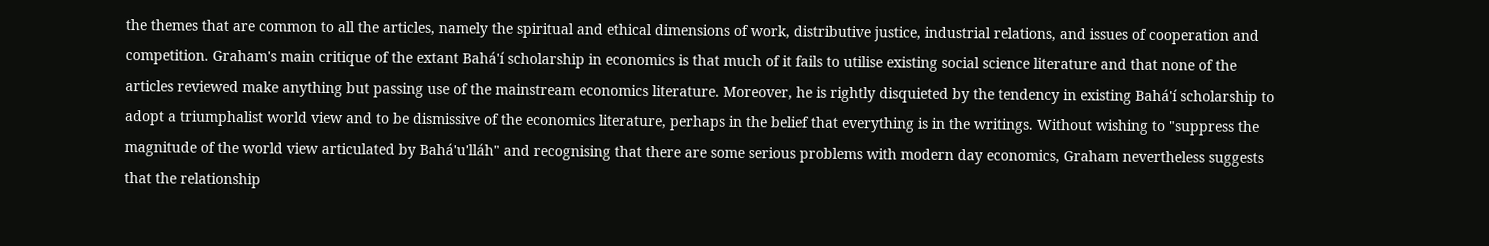the themes that are common to all the articles, namely the spiritual and ethical dimensions of work, distributive justice, industrial relations, and issues of cooperation and competition. Graham's main critique of the extant Bahá'í scholarship in economics is that much of it fails to utilise existing social science literature and that none of the articles reviewed make anything but passing use of the mainstream economics literature. Moreover, he is rightly disquieted by the tendency in existing Bahá'í scholarship to adopt a triumphalist world view and to be dismissive of the economics literature, perhaps in the belief that everything is in the writings. Without wishing to "suppress the magnitude of the world view articulated by Bahá'u'lláh" and recognising that there are some serious problems with modern day economics, Graham nevertheless suggests that the relationship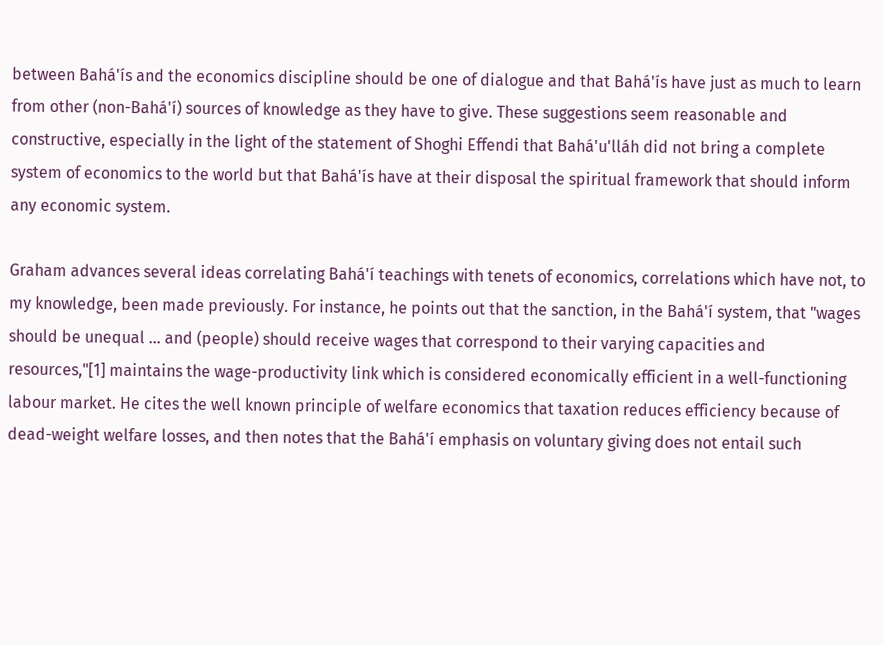between Bahá'ís and the economics discipline should be one of dialogue and that Bahá'ís have just as much to learn from other (non-Bahá'í) sources of knowledge as they have to give. These suggestions seem reasonable and constructive, especially in the light of the statement of Shoghi Effendi that Bahá'u'lláh did not bring a complete system of economics to the world but that Bahá'ís have at their disposal the spiritual framework that should inform any economic system.

Graham advances several ideas correlating Bahá'í teachings with tenets of economics, correlations which have not, to my knowledge, been made previously. For instance, he points out that the sanction, in the Bahá'í system, that "wages should be unequal ... and (people) should receive wages that correspond to their varying capacities and resources,"[1] maintains the wage-productivity link which is considered economically efficient in a well-functioning labour market. He cites the well known principle of welfare economics that taxation reduces efficiency because of dead-weight welfare losses, and then notes that the Bahá'í emphasis on voluntary giving does not entail such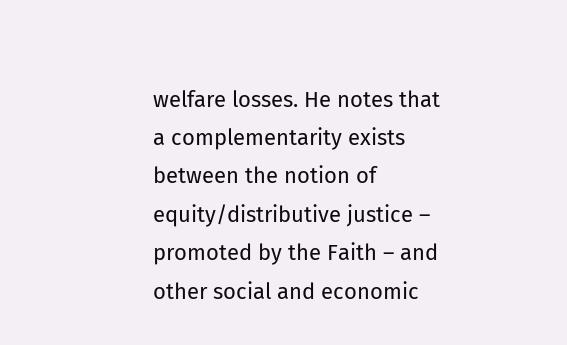welfare losses. He notes that a complementarity exists between the notion of equity/distributive justice – promoted by the Faith – and other social and economic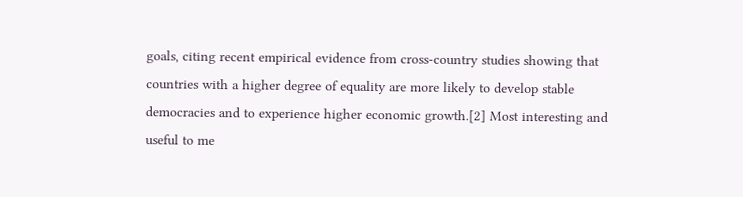goals, citing recent empirical evidence from cross-country studies showing that countries with a higher degree of equality are more likely to develop stable democracies and to experience higher economic growth.[2] Most interesting and useful to me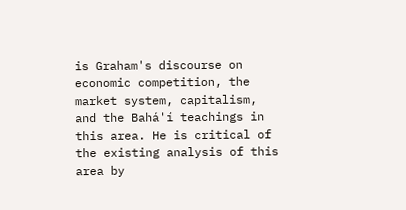is Graham's discourse on economic competition, the market system, capitalism, and the Bahá'í teachings in this area. He is critical of the existing analysis of this area by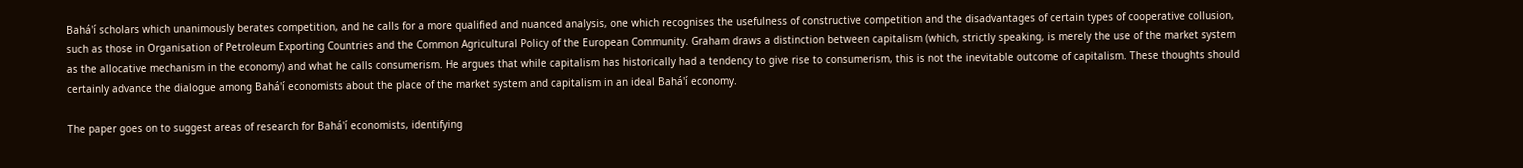Bahá'í scholars which unanimously berates competition, and he calls for a more qualified and nuanced analysis, one which recognises the usefulness of constructive competition and the disadvantages of certain types of cooperative collusion, such as those in Organisation of Petroleum Exporting Countries and the Common Agricultural Policy of the European Community. Graham draws a distinction between capitalism (which, strictly speaking, is merely the use of the market system as the allocative mechanism in the economy) and what he calls consumerism. He argues that while capitalism has historically had a tendency to give rise to consumerism, this is not the inevitable outcome of capitalism. These thoughts should certainly advance the dialogue among Bahá'í economists about the place of the market system and capitalism in an ideal Bahá'í economy.

The paper goes on to suggest areas of research for Bahá'í economists, identifying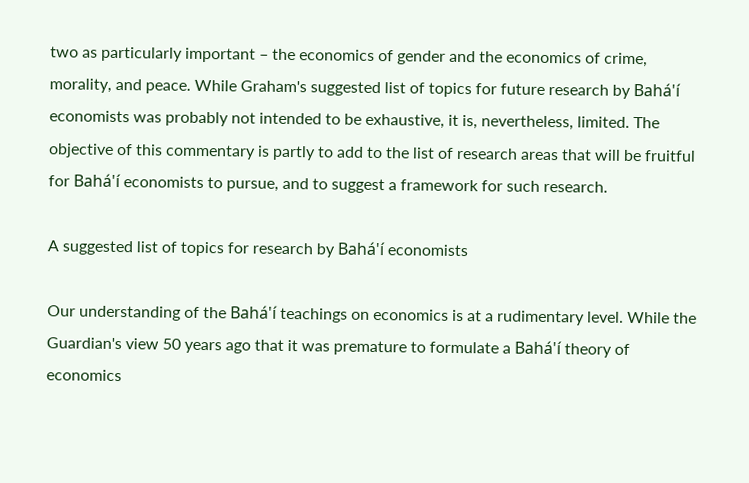two as particularly important – the economics of gender and the economics of crime, morality, and peace. While Graham's suggested list of topics for future research by Bahá'í economists was probably not intended to be exhaustive, it is, nevertheless, limited. The objective of this commentary is partly to add to the list of research areas that will be fruitful for Bahá'í economists to pursue, and to suggest a framework for such research.

A suggested list of topics for research by Bahá'í economists

Our understanding of the Bahá'í teachings on economics is at a rudimentary level. While the Guardian's view 50 years ago that it was premature to formulate a Bahá'í theory of economics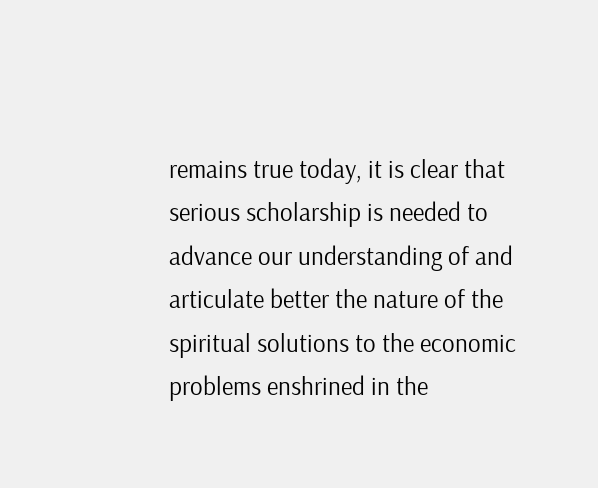remains true today, it is clear that serious scholarship is needed to advance our understanding of and articulate better the nature of the spiritual solutions to the economic problems enshrined in the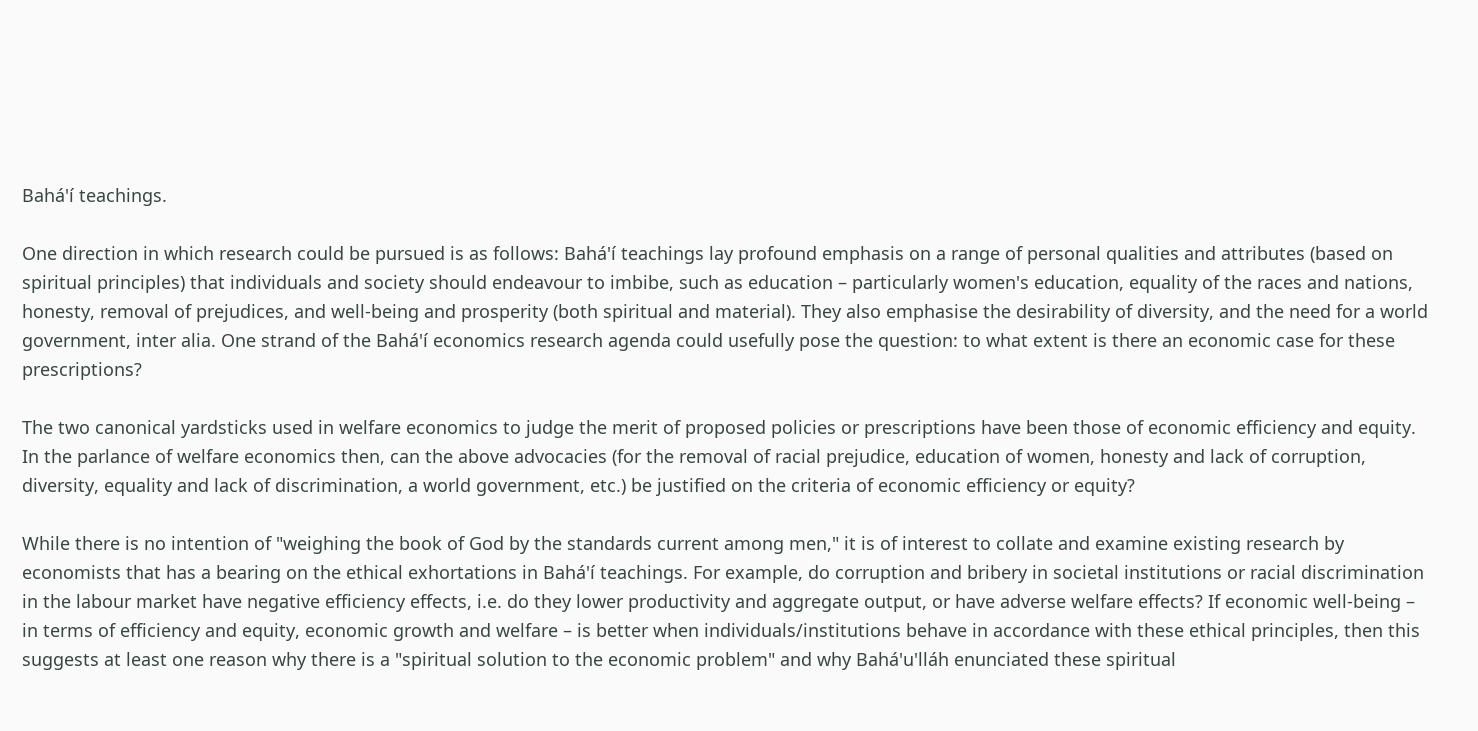Bahá'í teachings.

One direction in which research could be pursued is as follows: Bahá'í teachings lay profound emphasis on a range of personal qualities and attributes (based on spiritual principles) that individuals and society should endeavour to imbibe, such as education – particularly women's education, equality of the races and nations, honesty, removal of prejudices, and well-being and prosperity (both spiritual and material). They also emphasise the desirability of diversity, and the need for a world government, inter alia. One strand of the Bahá'í economics research agenda could usefully pose the question: to what extent is there an economic case for these prescriptions?

The two canonical yardsticks used in welfare economics to judge the merit of proposed policies or prescriptions have been those of economic efficiency and equity. In the parlance of welfare economics then, can the above advocacies (for the removal of racial prejudice, education of women, honesty and lack of corruption, diversity, equality and lack of discrimination, a world government, etc.) be justified on the criteria of economic efficiency or equity?

While there is no intention of "weighing the book of God by the standards current among men," it is of interest to collate and examine existing research by economists that has a bearing on the ethical exhortations in Bahá'í teachings. For example, do corruption and bribery in societal institutions or racial discrimination in the labour market have negative efficiency effects, i.e. do they lower productivity and aggregate output, or have adverse welfare effects? If economic well-being – in terms of efficiency and equity, economic growth and welfare – is better when individuals/institutions behave in accordance with these ethical principles, then this suggests at least one reason why there is a "spiritual solution to the economic problem" and why Bahá'u'lláh enunciated these spiritual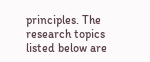principles. The research topics listed below are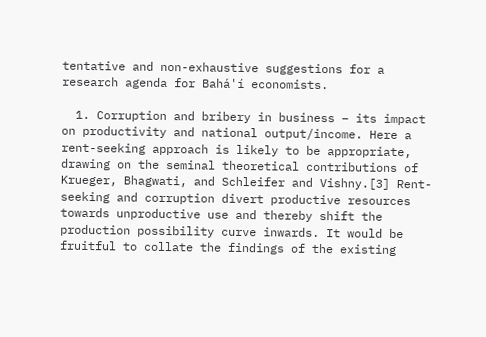tentative and non-exhaustive suggestions for a research agenda for Bahá'í economists.

  1. Corruption and bribery in business – its impact on productivity and national output/income. Here a rent-seeking approach is likely to be appropriate, drawing on the seminal theoretical contributions of Krueger, Bhagwati, and Schleifer and Vishny.[3] Rent-seeking and corruption divert productive resources towards unproductive use and thereby shift the production possibility curve inwards. It would be fruitful to collate the findings of the existing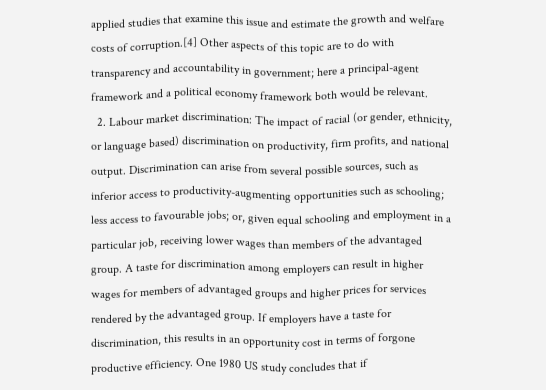applied studies that examine this issue and estimate the growth and welfare costs of corruption.[4] Other aspects of this topic are to do with transparency and accountability in government; here a principal-agent framework and a political economy framework both would be relevant.
  2. Labour market discrimination: The impact of racial (or gender, ethnicity, or language based) discrimination on productivity, firm profits, and national output. Discrimination can arise from several possible sources, such as inferior access to productivity-augmenting opportunities such as schooling; less access to favourable jobs; or, given equal schooling and employment in a particular job, receiving lower wages than members of the advantaged group. A taste for discrimination among employers can result in higher wages for members of advantaged groups and higher prices for services rendered by the advantaged group. If employers have a taste for discrimination, this results in an opportunity cost in terms of forgone productive efficiency. One 1980 US study concludes that if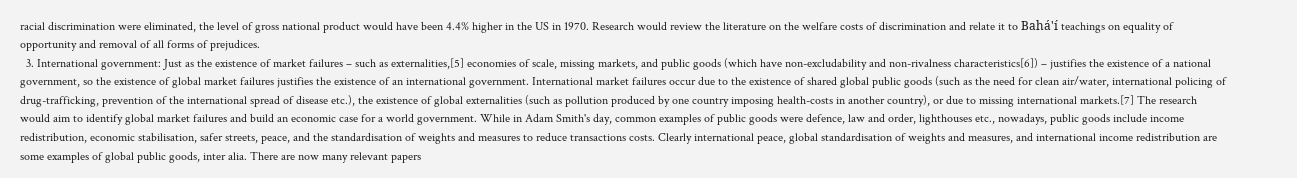racial discrimination were eliminated, the level of gross national product would have been 4.4% higher in the US in 1970. Research would review the literature on the welfare costs of discrimination and relate it to Bahá'í teachings on equality of opportunity and removal of all forms of prejudices.
  3. International government: Just as the existence of market failures – such as externalities,[5] economies of scale, missing markets, and public goods (which have non-excludability and non-rivalness characteristics[6]) – justifies the existence of a national government, so the existence of global market failures justifies the existence of an international government. International market failures occur due to the existence of shared global public goods (such as the need for clean air/water, international policing of drug-trafficking, prevention of the international spread of disease etc.), the existence of global externalities (such as pollution produced by one country imposing health-costs in another country), or due to missing international markets.[7] The research would aim to identify global market failures and build an economic case for a world government. While in Adam Smith's day, common examples of public goods were defence, law and order, lighthouses etc., nowadays, public goods include income redistribution, economic stabilisation, safer streets, peace, and the standardisation of weights and measures to reduce transactions costs. Clearly international peace, global standardisation of weights and measures, and international income redistribution are some examples of global public goods, inter alia. There are now many relevant papers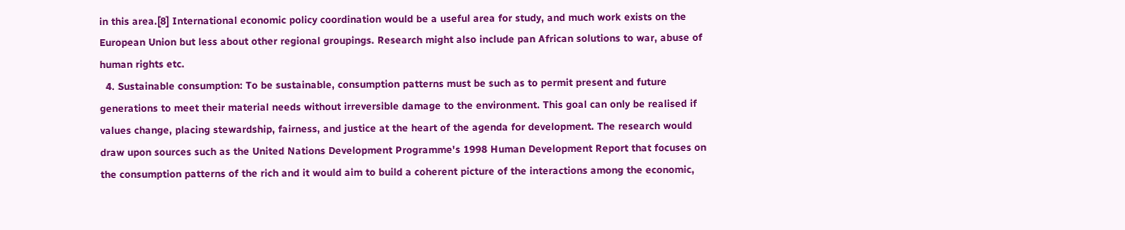in this area.[8] International economic policy coordination would be a useful area for study, and much work exists on the European Union but less about other regional groupings. Research might also include pan African solutions to war, abuse of human rights etc.
  4. Sustainable consumption: To be sustainable, consumption patterns must be such as to permit present and future generations to meet their material needs without irreversible damage to the environment. This goal can only be realised if values change, placing stewardship, fairness, and justice at the heart of the agenda for development. The research would draw upon sources such as the United Nations Development Programme's 1998 Human Development Report that focuses on the consumption patterns of the rich and it would aim to build a coherent picture of the interactions among the economic,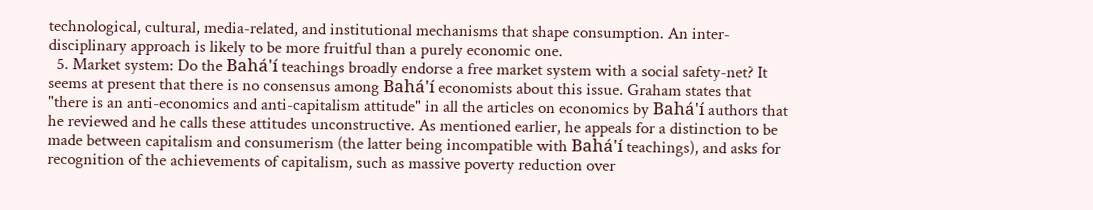technological, cultural, media-related, and institutional mechanisms that shape consumption. An inter-disciplinary approach is likely to be more fruitful than a purely economic one.
  5. Market system: Do the Bahá'í teachings broadly endorse a free market system with a social safety-net? It seems at present that there is no consensus among Bahá'í economists about this issue. Graham states that "there is an anti-economics and anti-capitalism attitude" in all the articles on economics by Bahá'í authors that he reviewed and he calls these attitudes unconstructive. As mentioned earlier, he appeals for a distinction to be made between capitalism and consumerism (the latter being incompatible with Bahá'í teachings), and asks for recognition of the achievements of capitalism, such as massive poverty reduction over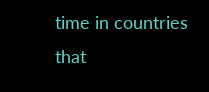time in countries that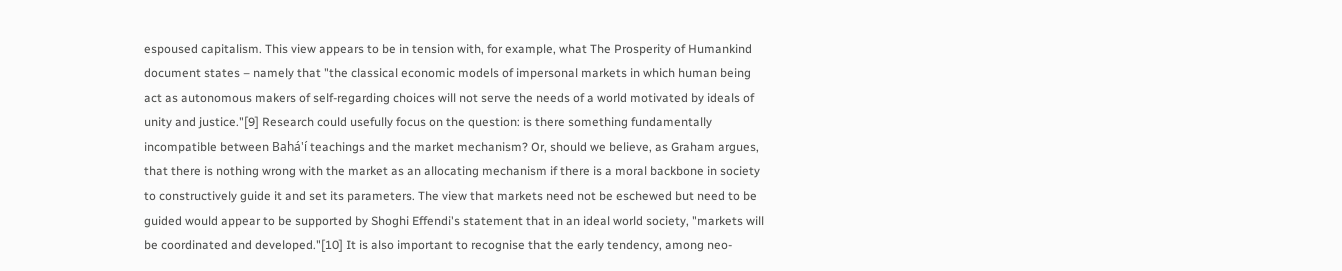espoused capitalism. This view appears to be in tension with, for example, what The Prosperity of Humankind document states – namely that "the classical economic models of impersonal markets in which human being act as autonomous makers of self-regarding choices will not serve the needs of a world motivated by ideals of unity and justice."[9] Research could usefully focus on the question: is there something fundamentally incompatible between Bahá'í teachings and the market mechanism? Or, should we believe, as Graham argues, that there is nothing wrong with the market as an allocating mechanism if there is a moral backbone in society to constructively guide it and set its parameters. The view that markets need not be eschewed but need to be guided would appear to be supported by Shoghi Effendi's statement that in an ideal world society, "markets will be coordinated and developed."[10] It is also important to recognise that the early tendency, among neo-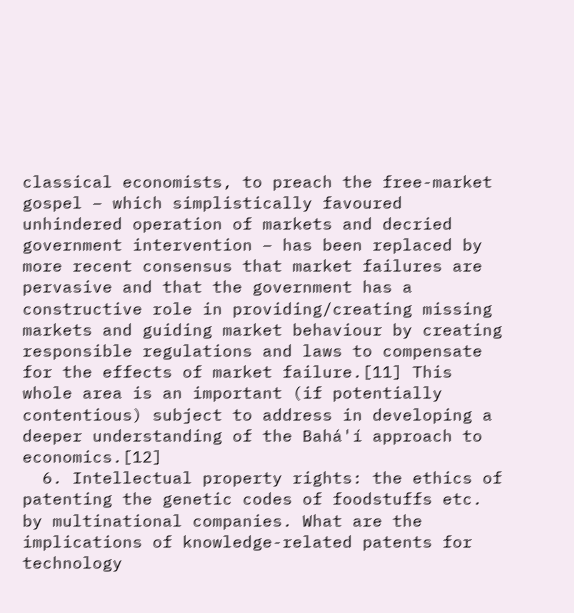classical economists, to preach the free-market gospel – which simplistically favoured unhindered operation of markets and decried government intervention – has been replaced by more recent consensus that market failures are pervasive and that the government has a constructive role in providing/creating missing markets and guiding market behaviour by creating responsible regulations and laws to compensate for the effects of market failure.[11] This whole area is an important (if potentially contentious) subject to address in developing a deeper understanding of the Bahá'í approach to economics.[12]
  6. Intellectual property rights: the ethics of patenting the genetic codes of foodstuffs etc. by multinational companies. What are the implications of knowledge-related patents for technology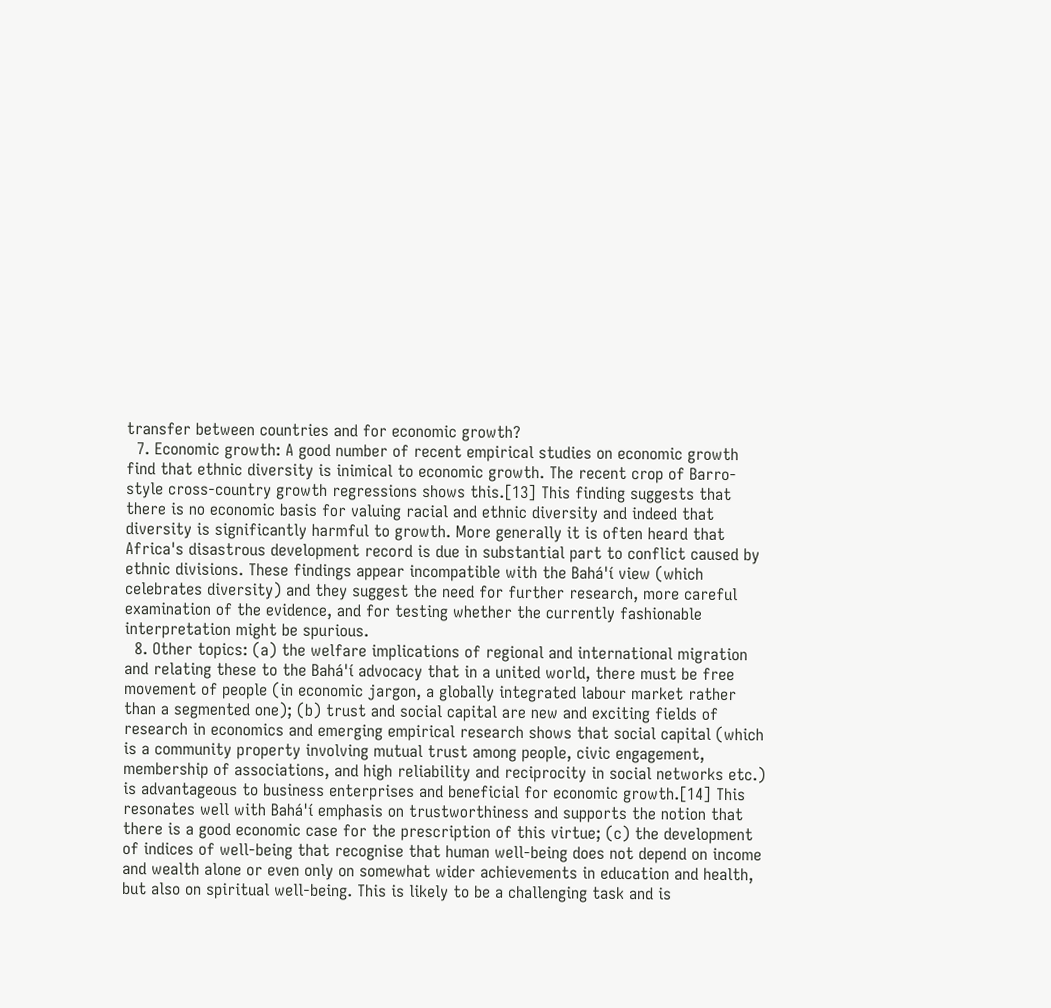transfer between countries and for economic growth?
  7. Economic growth: A good number of recent empirical studies on economic growth find that ethnic diversity is inimical to economic growth. The recent crop of Barro-style cross-country growth regressions shows this.[13] This finding suggests that there is no economic basis for valuing racial and ethnic diversity and indeed that diversity is significantly harmful to growth. More generally it is often heard that Africa's disastrous development record is due in substantial part to conflict caused by ethnic divisions. These findings appear incompatible with the Bahá'í view (which celebrates diversity) and they suggest the need for further research, more careful examination of the evidence, and for testing whether the currently fashionable interpretation might be spurious.
  8. Other topics: (a) the welfare implications of regional and international migration and relating these to the Bahá'í advocacy that in a united world, there must be free movement of people (in economic jargon, a globally integrated labour market rather than a segmented one); (b) trust and social capital are new and exciting fields of research in economics and emerging empirical research shows that social capital (which is a community property involving mutual trust among people, civic engagement, membership of associations, and high reliability and reciprocity in social networks etc.) is advantageous to business enterprises and beneficial for economic growth.[14] This resonates well with Bahá'í emphasis on trustworthiness and supports the notion that there is a good economic case for the prescription of this virtue; (c) the development of indices of well-being that recognise that human well-being does not depend on income and wealth alone or even only on somewhat wider achievements in education and health, but also on spiritual well-being. This is likely to be a challenging task and is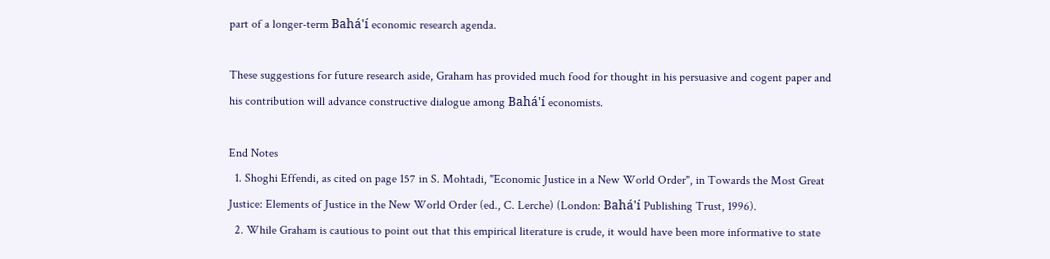part of a longer-term Bahá'í economic research agenda.

These suggestions for future research aside, Graham has provided much food for thought in his persuasive and cogent paper and his contribution will advance constructive dialogue among Bahá'í economists.

End Notes
  1. Shoghi Effendi, as cited on page 157 in S. Mohtadi, "Economic Justice in a New World Order", in Towards the Most Great Justice: Elements of Justice in the New World Order (ed., C. Lerche) (London: Bahá'í Publishing Trust, 1996).
  2. While Graham is cautious to point out that this empirical literature is crude, it would have been more informative to state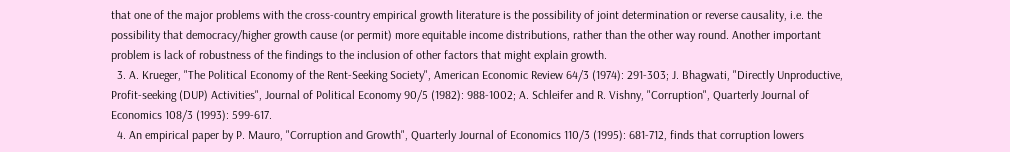that one of the major problems with the cross-country empirical growth literature is the possibility of joint determination or reverse causality, i.e. the possibility that democracy/higher growth cause (or permit) more equitable income distributions, rather than the other way round. Another important problem is lack of robustness of the findings to the inclusion of other factors that might explain growth.
  3. A. Krueger, "The Political Economy of the Rent-Seeking Society", American Economic Review 64/3 (1974): 291-303; J. Bhagwati, "Directly Unproductive, Profit-seeking (DUP) Activities", Journal of Political Economy 90/5 (1982): 988-1002; A. Schleifer and R. Vishny, "Corruption", Quarterly Journal of Economics 108/3 (1993): 599-617.
  4. An empirical paper by P. Mauro, "Corruption and Growth", Quarterly Journal of Economics 110/3 (1995): 681-712, finds that corruption lowers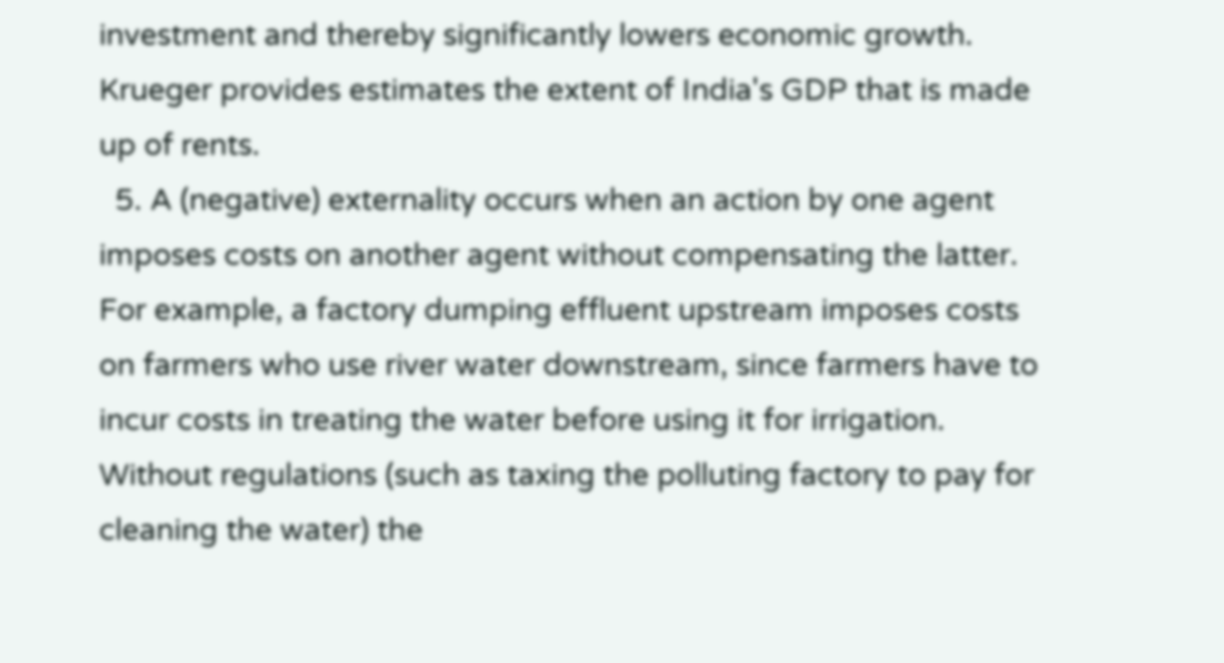investment and thereby significantly lowers economic growth. Krueger provides estimates the extent of India's GDP that is made up of rents.
  5. A (negative) externality occurs when an action by one agent imposes costs on another agent without compensating the latter. For example, a factory dumping effluent upstream imposes costs on farmers who use river water downstream, since farmers have to incur costs in treating the water before using it for irrigation. Without regulations (such as taxing the polluting factory to pay for cleaning the water) the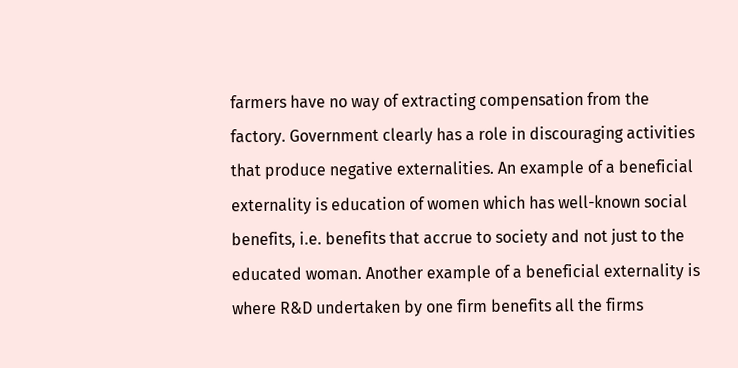farmers have no way of extracting compensation from the factory. Government clearly has a role in discouraging activities that produce negative externalities. An example of a beneficial externality is education of women which has well-known social benefits, i.e. benefits that accrue to society and not just to the educated woman. Another example of a beneficial externality is where R&D undertaken by one firm benefits all the firms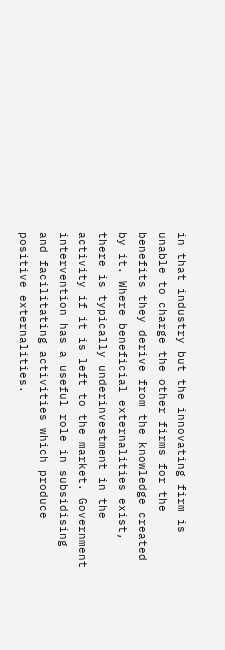in that industry but the innovating firm is unable to charge the other firms for the benefits they derive from the knowledge created by it. Where beneficial externalities exist, there is typically underinvestment in the activity if it is left to the market. Government intervention has a useful role in subsidising and facilitating activities which produce positive externalities.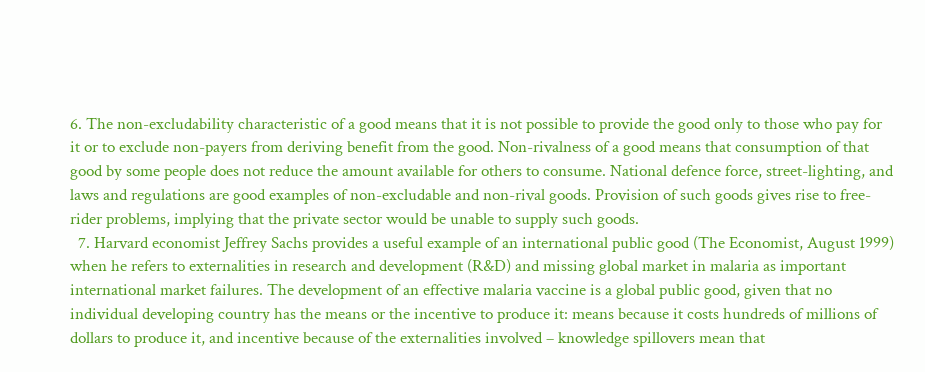6. The non-excludability characteristic of a good means that it is not possible to provide the good only to those who pay for it or to exclude non-payers from deriving benefit from the good. Non-rivalness of a good means that consumption of that good by some people does not reduce the amount available for others to consume. National defence force, street-lighting, and laws and regulations are good examples of non-excludable and non-rival goods. Provision of such goods gives rise to free-rider problems, implying that the private sector would be unable to supply such goods.
  7. Harvard economist Jeffrey Sachs provides a useful example of an international public good (The Economist, August 1999) when he refers to externalities in research and development (R&D) and missing global market in malaria as important international market failures. The development of an effective malaria vaccine is a global public good, given that no individual developing country has the means or the incentive to produce it: means because it costs hundreds of millions of dollars to produce it, and incentive because of the externalities involved – knowledge spillovers mean that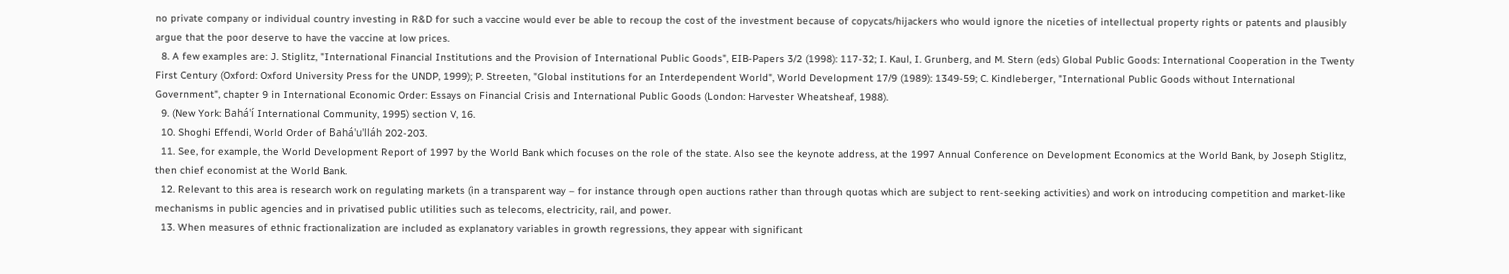no private company or individual country investing in R&D for such a vaccine would ever be able to recoup the cost of the investment because of copycats/hijackers who would ignore the niceties of intellectual property rights or patents and plausibly argue that the poor deserve to have the vaccine at low prices.
  8. A few examples are: J. Stiglitz, "International Financial Institutions and the Provision of International Public Goods", EIB-Papers 3/2 (1998): 117-32; I. Kaul, I. Grunberg, and M. Stern (eds) Global Public Goods: International Cooperation in the Twenty First Century (Oxford: Oxford University Press for the UNDP, 1999); P. Streeten, "Global institutions for an Interdependent World", World Development 17/9 (1989): 1349-59; C. Kindleberger, "International Public Goods without International Government", chapter 9 in International Economic Order: Essays on Financial Crisis and International Public Goods (London: Harvester Wheatsheaf, 1988).
  9. (New York: Bahá'í International Community, 1995) section V, 16.
  10. Shoghi Effendi, World Order of Bahá'u'lláh 202-203.
  11. See, for example, the World Development Report of 1997 by the World Bank which focuses on the role of the state. Also see the keynote address, at the 1997 Annual Conference on Development Economics at the World Bank, by Joseph Stiglitz, then chief economist at the World Bank.
  12. Relevant to this area is research work on regulating markets (in a transparent way – for instance through open auctions rather than through quotas which are subject to rent-seeking activities) and work on introducing competition and market-like mechanisms in public agencies and in privatised public utilities such as telecoms, electricity, rail, and power.
  13. When measures of ethnic fractionalization are included as explanatory variables in growth regressions, they appear with significant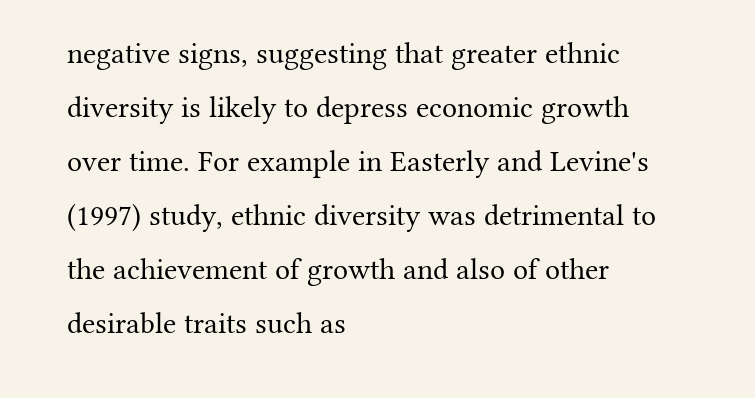negative signs, suggesting that greater ethnic diversity is likely to depress economic growth over time. For example in Easterly and Levine's (1997) study, ethnic diversity was detrimental to the achievement of growth and also of other desirable traits such as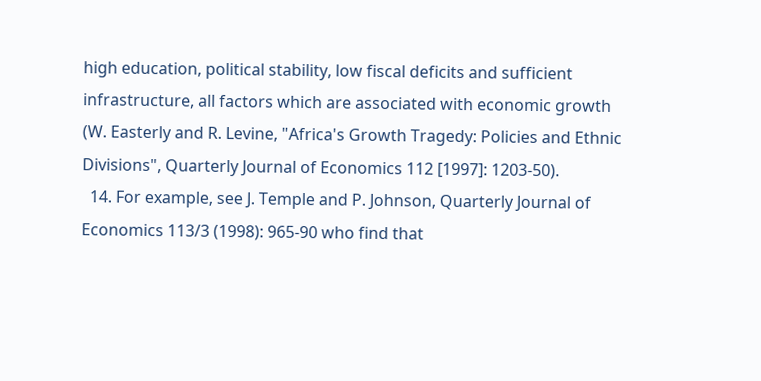high education, political stability, low fiscal deficits and sufficient infrastructure, all factors which are associated with economic growth (W. Easterly and R. Levine, "Africa's Growth Tragedy: Policies and Ethnic Divisions", Quarterly Journal of Economics 112 [1997]: 1203-50).
  14. For example, see J. Temple and P. Johnson, Quarterly Journal of Economics 113/3 (1998): 965-90 who find that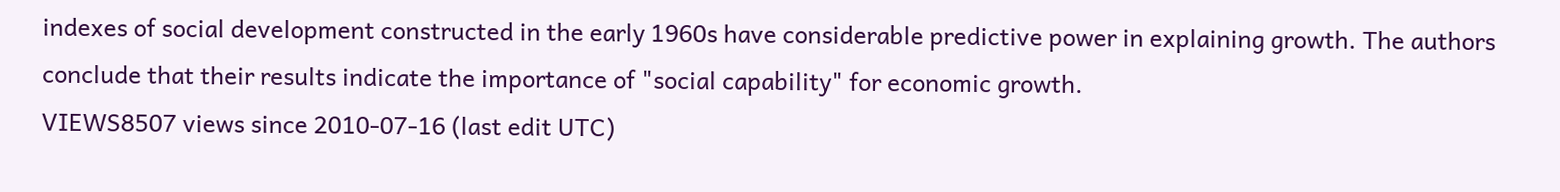indexes of social development constructed in the early 1960s have considerable predictive power in explaining growth. The authors conclude that their results indicate the importance of "social capability" for economic growth.
VIEWS8507 views since 2010-07-16 (last edit UTC)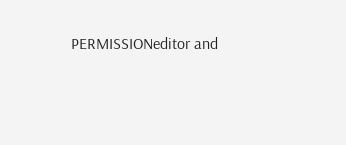PERMISSIONeditor and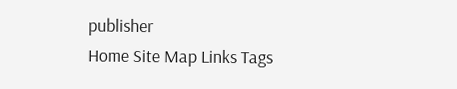publisher
Home Site Map Links Tags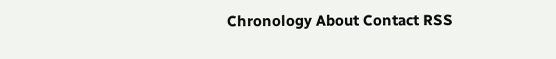Chronology About Contact RSS